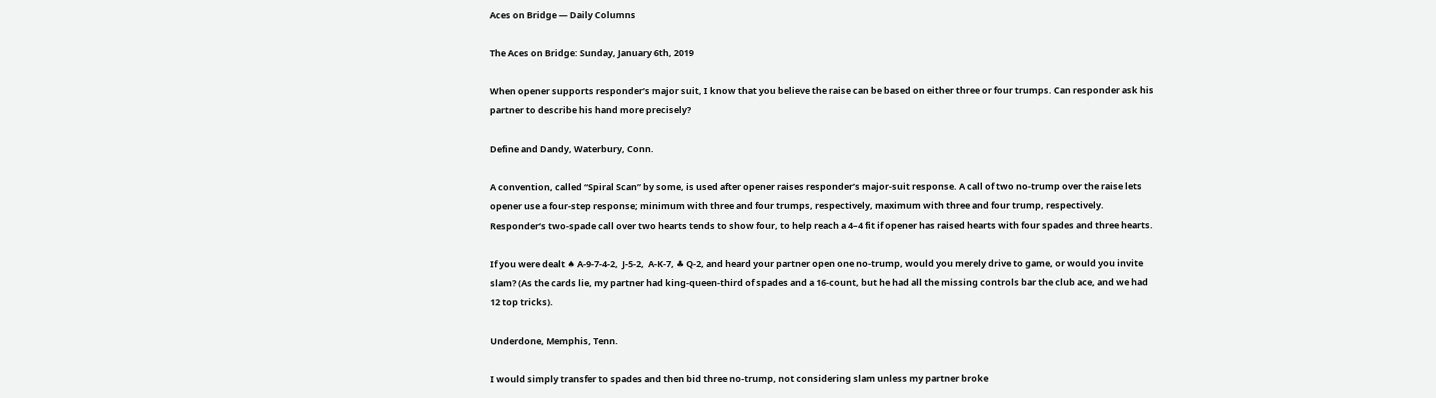Aces on Bridge — Daily Columns

The Aces on Bridge: Sunday, January 6th, 2019

When opener supports responder’s major suit, I know that you believe the raise can be based on either three or four trumps. Can responder ask his partner to describe his hand more precisely?

Define and Dandy, Waterbury, Conn.

A convention, called “Spiral Scan” by some, is used after opener raises responder’s major-suit response. A call of two no-trump over the raise lets opener use a four-step response; minimum with three and four trumps, respectively, maximum with three and four trump, respectively. Responder’s two-spade call over two hearts tends to show four, to help reach a 4–4 fit if opener has raised hearts with four spades and three hearts.

If you were dealt ♠ A-9-7-4-2,  J-5-2,  A-K-7, ♣ Q-2, and heard your partner open one no-trump, would you merely drive to game, or would you invite slam? (As the cards lie, my partner had king-queen-third of spades and a 16-count, but he had all the missing controls bar the club ace, and we had 12 top tricks).

Underdone, Memphis, Tenn.

I would simply transfer to spades and then bid three no-trump, not considering slam unless my partner broke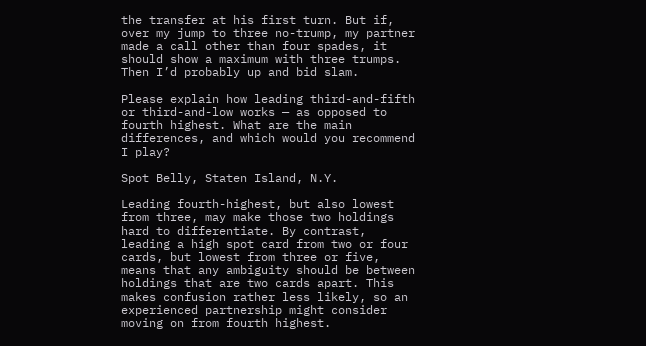the transfer at his first turn. But if, over my jump to three no-trump, my partner made a call other than four spades, it should show a maximum with three trumps. Then I’d probably up and bid slam.

Please explain how leading third-and-fifth or third-and-low works — as opposed to fourth highest. What are the main differences, and which would you recommend I play?

Spot Belly, Staten Island, N.Y.

Leading fourth-highest, but also lowest from three, may make those two holdings hard to differentiate. By contrast, leading a high spot card from two or four cards, but lowest from three or five, means that any ambiguity should be between holdings that are two cards apart. This makes confusion rather less likely, so an experienced partnership might consider moving on from fourth highest.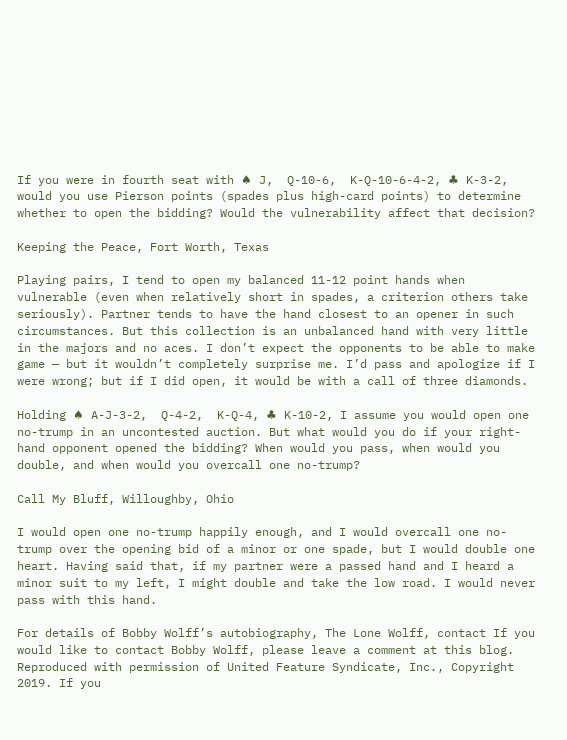If you were in fourth seat with ♠ J,  Q-10-6,  K-Q-10-6-4-2, ♣ K-3-2, would you use Pierson points (spades plus high-card points) to determine whether to open the bidding? Would the vulnerability affect that decision?

Keeping the Peace, Fort Worth, Texas

Playing pairs, I tend to open my balanced 11-12 point hands when vulnerable (even when relatively short in spades, a criterion others take seriously). Partner tends to have the hand closest to an opener in such circumstances. But this collection is an unbalanced hand with very little in the majors and no aces. I don’t expect the opponents to be able to make game — but it wouldn’t completely surprise me. I’d pass and apologize if I were wrong; but if I did open, it would be with a call of three diamonds.

Holding ♠ A-J-3-2,  Q-4-2,  K-Q-4, ♣ K-10-2, I assume you would open one no-trump in an uncontested auction. But what would you do if your right-hand opponent opened the bidding? When would you pass, when would you double, and when would you overcall one no-trump?

Call My Bluff, Willoughby, Ohio

I would open one no-trump happily enough, and I would overcall one no-trump over the opening bid of a minor or one spade, but I would double one heart. Having said that, if my partner were a passed hand and I heard a minor suit to my left, I might double and take the low road. I would never pass with this hand.

For details of Bobby Wolff’s autobiography, The Lone Wolff, contact If you would like to contact Bobby Wolff, please leave a comment at this blog.
Reproduced with permission of United Feature Syndicate, Inc., Copyright 2019. If you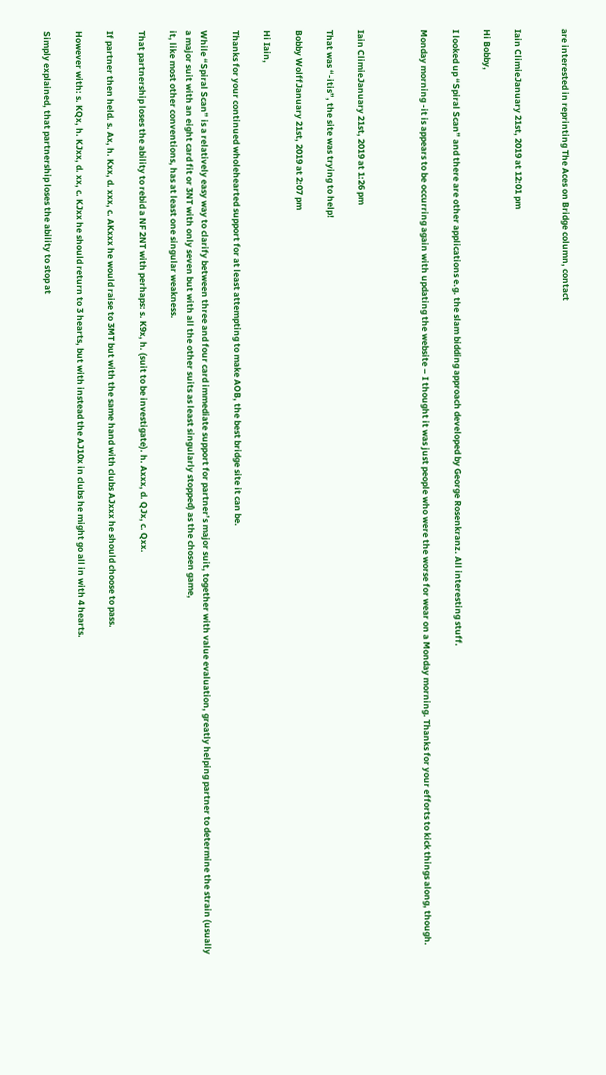are interested in reprinting The Aces on Bridge column, contact


Iain ClimieJanuary 21st, 2019 at 12:01 pm

Hi Bobby,

I looked up “Spiral Scan” and there are other applications e.g. the slam bidding approach developed by George Rosenkranz. All interesting stuff.

Monday morning -it is appears to be occurring again with updating the website – I thought it was just people who were the worse for wear on a Monday morning. Thanks for your efforts to kick things along, though.



Iain ClimieJanuary 21st, 2019 at 1:26 pm

That was “-itis”, the site was trying to help!

Bobby WolffJanuary 21st, 2019 at 2:07 pm

Hi Iain,

Thanks for your continued wholehearted support for at least attempting to make AOB, the best bridge site it can be.

While “Spiral Scan” is a relatively easy way to clarify between three and four card immediate support for partner’s major suit, together with value evaluation, greatly helping partner to determine the strain (usually a major suit with an eight card fit or 3NT with only seven but with all the other suits as least singularly stopped) as the chosen game,
it, like most other conventions, has at least one singular weakness.

That partnership loses the ability to rebid a NF 2NT with perhaps: s. K9x, h. (suit to be investigate). h. Axxx, d. QJx, c. Qxx.

If partner then held. s. Ax, h. Kxx, d. xxx, c. AKxxx he would raise to 3MT but with the same hand with clubs AJxxx he should choose to pass.

However with: s. KQx, h. KJxx, d. xx, c. KJxx he should return to 3 hearts, but with instead the AJ10x in clubs he might go all in with 4 hearts.

Simply explained, that partnership loses the ability to stop at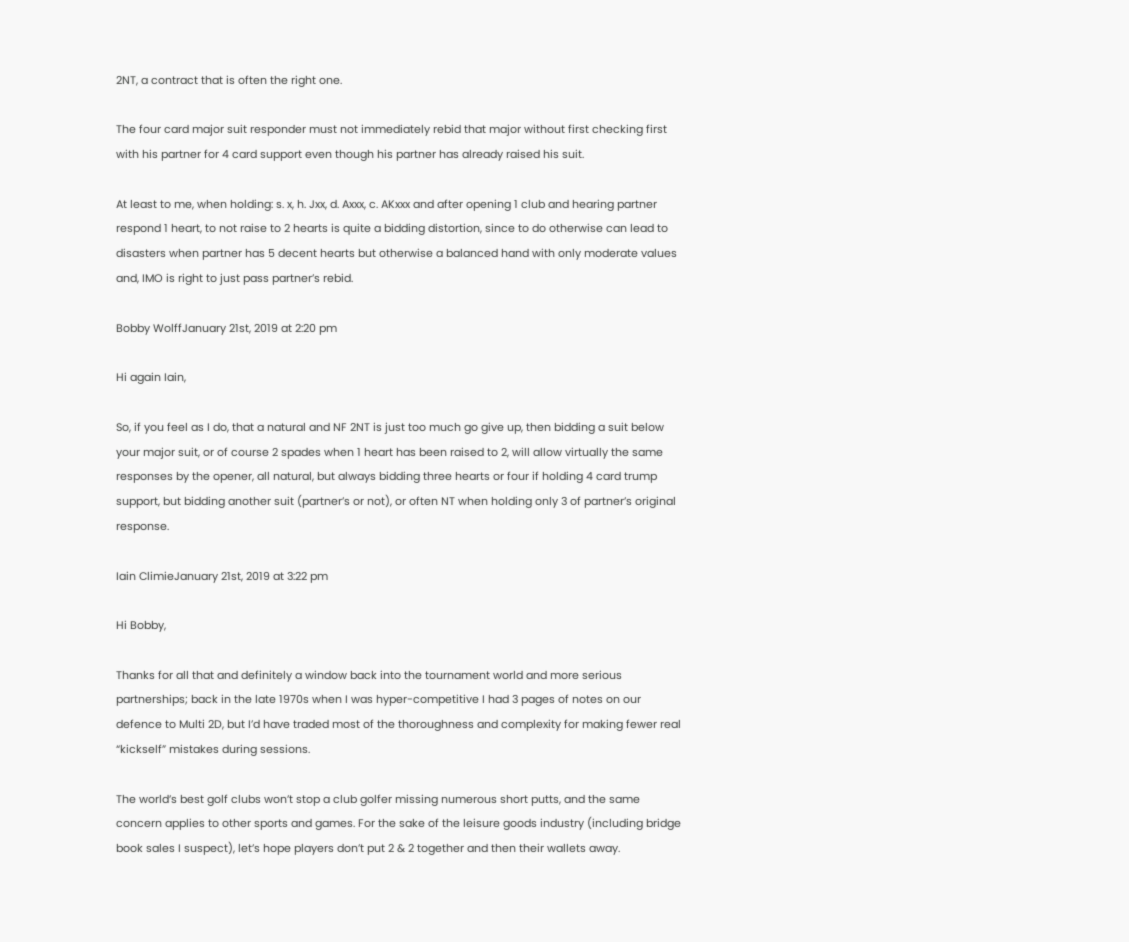2NT, a contract that is often the right one.

The four card major suit responder must not immediately rebid that major without first checking first with his partner for 4 card support even though his partner has already raised his suit.

At least to me, when holding: s. x, h. Jxx, d. Axxx, c. AKxxx and after opening 1 club and hearing partner respond 1 heart, to not raise to 2 hearts is quite a bidding distortion, since to do otherwise can lead to disasters when partner has 5 decent hearts but otherwise a balanced hand with only moderate values and, IMO is right to just pass partner’s rebid.

Bobby WolffJanuary 21st, 2019 at 2:20 pm

Hi again Iain,

So, if you feel as I do, that a natural and NF 2NT is just too much go give up, then bidding a suit below your major suit, or of course 2 spades when 1 heart has been raised to 2, will allow virtually the same responses by the opener, all natural, but always bidding three hearts or four if holding 4 card trump support, but bidding another suit (partner’s or not), or often NT when holding only 3 of partner’s original response.

Iain ClimieJanuary 21st, 2019 at 3:22 pm

Hi Bobby,

Thanks for all that and definitely a window back into the tournament world and more serious partnerships; back in the late 1970s when I was hyper-competitive I had 3 pages of notes on our defence to Multi 2D, but I’d have traded most of the thoroughness and complexity for making fewer real “kickself” mistakes during sessions.

The world’s best golf clubs won’t stop a club golfer missing numerous short putts, and the same concern applies to other sports and games. For the sake of the leisure goods industry (including bridge book sales I suspect), let’s hope players don’t put 2 & 2 together and then their wallets away.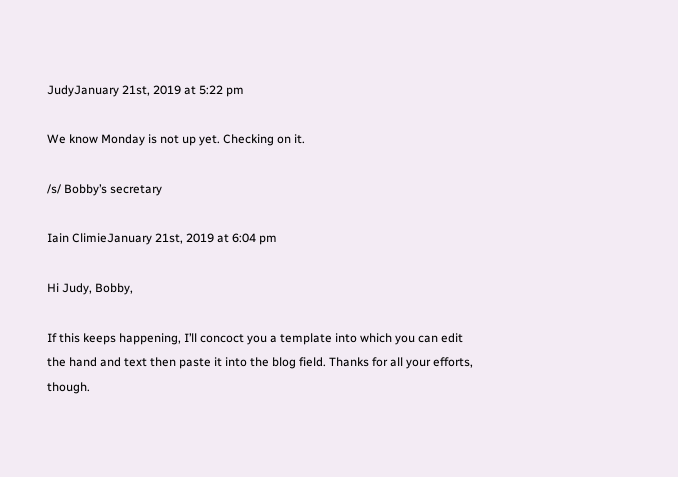JudyJanuary 21st, 2019 at 5:22 pm

We know Monday is not up yet. Checking on it.

/s/ Bobby’s secretary

Iain ClimieJanuary 21st, 2019 at 6:04 pm

Hi Judy, Bobby,

If this keeps happening, I’ll concoct you a template into which you can edit the hand and text then paste it into the blog field. Thanks for all your efforts, though.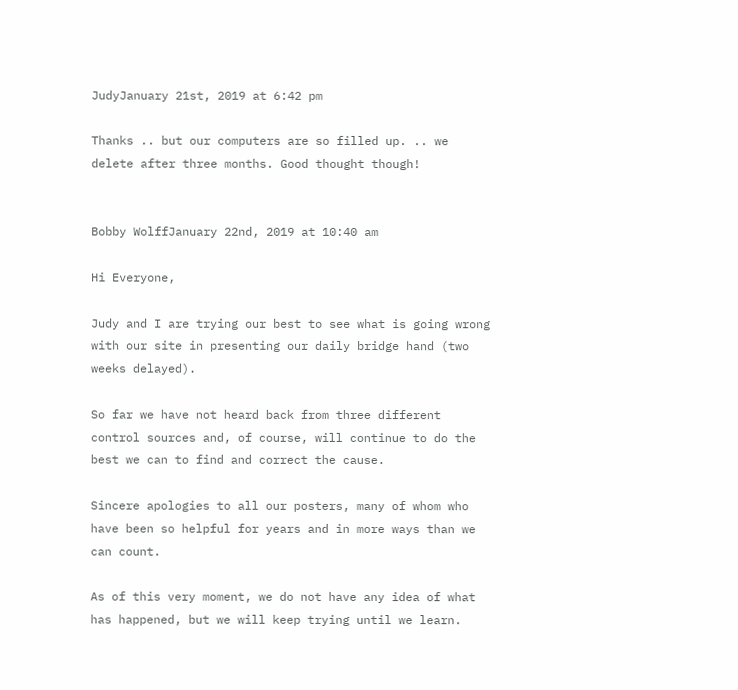JudyJanuary 21st, 2019 at 6:42 pm

Thanks .. but our computers are so filled up. .. we delete after three months. Good thought though!


Bobby WolffJanuary 22nd, 2019 at 10:40 am

Hi Everyone,

Judy and I are trying our best to see what is going wrong with our site in presenting our daily bridge hand (two weeks delayed).

So far we have not heard back from three different control sources and, of course, will continue to do the best we can to find and correct the cause.

Sincere apologies to all our posters, many of whom who have been so helpful for years and in more ways than we can count.

As of this very moment, we do not have any idea of what has happened, but we will keep trying until we learn.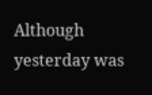Although yesterday was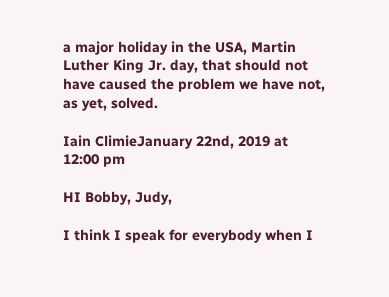a major holiday in the USA, Martin Luther King Jr. day, that should not have caused the problem we have not, as yet, solved.

Iain ClimieJanuary 22nd, 2019 at 12:00 pm

HI Bobby, Judy,

I think I speak for everybody when I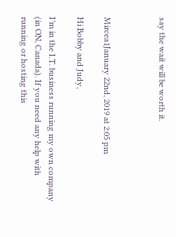say the wait will be worth it.



Mircea1January 22nd, 2019 at 2:05 pm

Hi Bobby and Judy,

I’m in the I.T. business running my own company (in ON, Canada). If you need any help with running or hosting this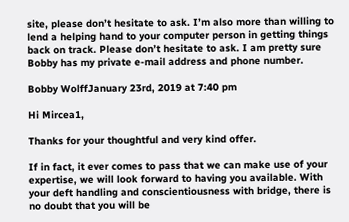site, please don’t hesitate to ask. I’m also more than willing to lend a helping hand to your computer person in getting things back on track. Please don’t hesitate to ask. I am pretty sure Bobby has my private e-mail address and phone number.

Bobby WolffJanuary 23rd, 2019 at 7:40 pm

Hi Mircea1,

Thanks for your thoughtful and very kind offer.

If in fact, it ever comes to pass that we can make use of your expertise, we will look forward to having you available. With your deft handling and conscientiousness with bridge, there is no doubt that you will be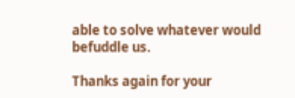able to solve whatever would befuddle us.

Thanks again for your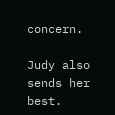concern.

Judy also sends her best.